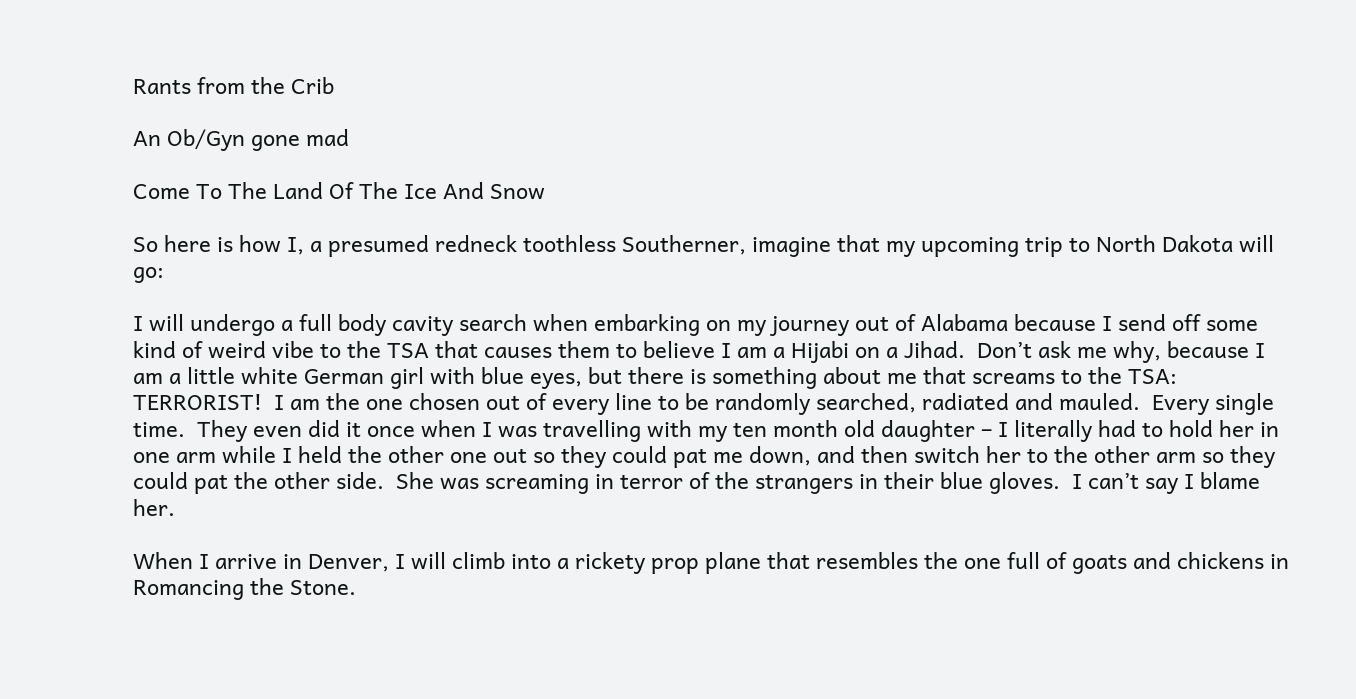Rants from the Crib

An Ob/Gyn gone mad

Come To The Land Of The Ice And Snow

So here is how I, a presumed redneck toothless Southerner, imagine that my upcoming trip to North Dakota will go:

I will undergo a full body cavity search when embarking on my journey out of Alabama because I send off some kind of weird vibe to the TSA that causes them to believe I am a Hijabi on a Jihad.  Don’t ask me why, because I am a little white German girl with blue eyes, but there is something about me that screams to the TSA:  TERRORIST!  I am the one chosen out of every line to be randomly searched, radiated and mauled.  Every single time.  They even did it once when I was travelling with my ten month old daughter – I literally had to hold her in one arm while I held the other one out so they could pat me down, and then switch her to the other arm so they could pat the other side.  She was screaming in terror of the strangers in their blue gloves.  I can’t say I blame her.

When I arrive in Denver, I will climb into a rickety prop plane that resembles the one full of goats and chickens in Romancing the Stone.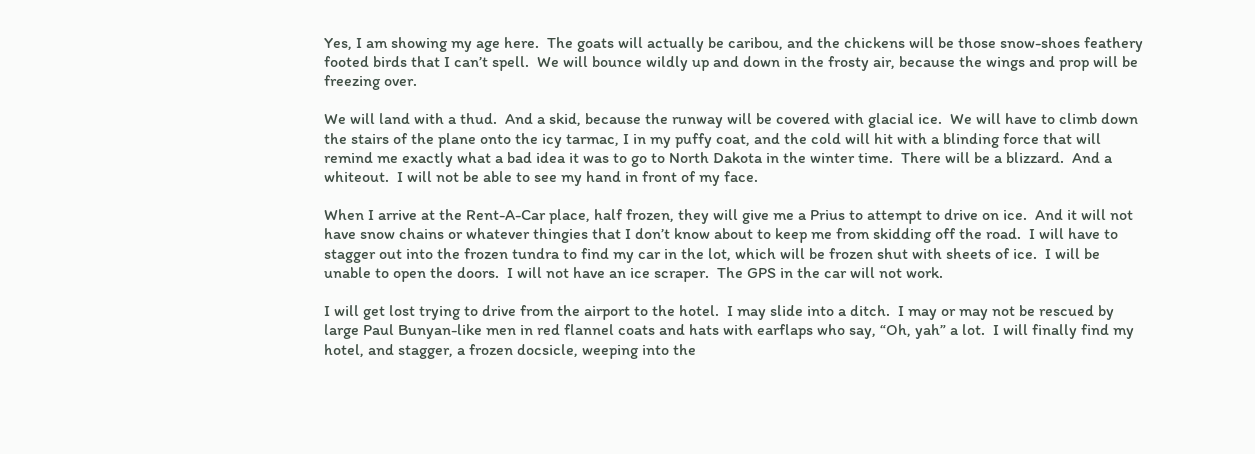Yes, I am showing my age here.  The goats will actually be caribou, and the chickens will be those snow-shoes feathery footed birds that I can’t spell.  We will bounce wildly up and down in the frosty air, because the wings and prop will be freezing over.

We will land with a thud.  And a skid, because the runway will be covered with glacial ice.  We will have to climb down the stairs of the plane onto the icy tarmac, I in my puffy coat, and the cold will hit with a blinding force that will remind me exactly what a bad idea it was to go to North Dakota in the winter time.  There will be a blizzard.  And a whiteout.  I will not be able to see my hand in front of my face.

When I arrive at the Rent-A-Car place, half frozen, they will give me a Prius to attempt to drive on ice.  And it will not have snow chains or whatever thingies that I don’t know about to keep me from skidding off the road.  I will have to stagger out into the frozen tundra to find my car in the lot, which will be frozen shut with sheets of ice.  I will be unable to open the doors.  I will not have an ice scraper.  The GPS in the car will not work.

I will get lost trying to drive from the airport to the hotel.  I may slide into a ditch.  I may or may not be rescued by large Paul Bunyan-like men in red flannel coats and hats with earflaps who say, “Oh, yah” a lot.  I will finally find my hotel, and stagger, a frozen docsicle, weeping into the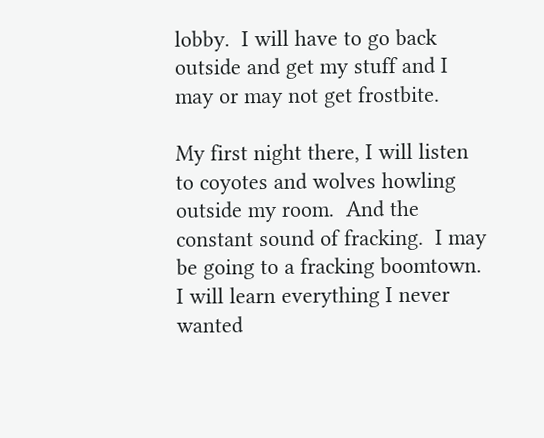lobby.  I will have to go back outside and get my stuff and I may or may not get frostbite.

My first night there, I will listen to coyotes and wolves howling outside my room.  And the constant sound of fracking.  I may be going to a fracking boomtown.  I will learn everything I never wanted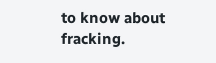to know about fracking.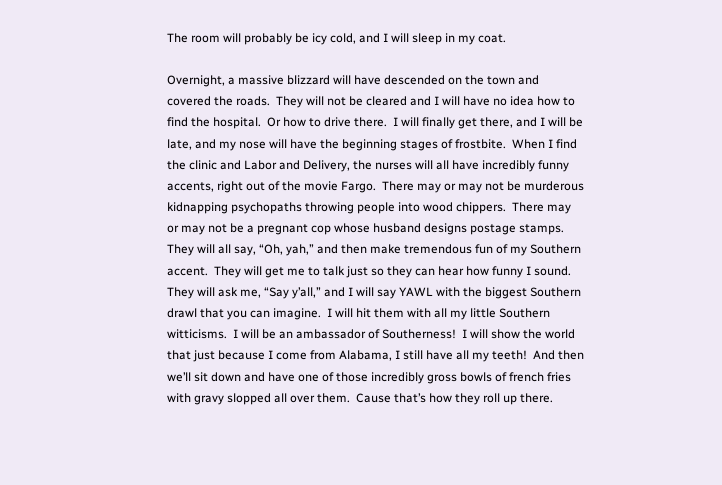The room will probably be icy cold, and I will sleep in my coat.

Overnight, a massive blizzard will have descended on the town and covered the roads.  They will not be cleared and I will have no idea how to find the hospital.  Or how to drive there.  I will finally get there, and I will be late, and my nose will have the beginning stages of frostbite.  When I find the clinic and Labor and Delivery, the nurses will all have incredibly funny accents, right out of the movie Fargo.  There may or may not be murderous kidnapping psychopaths throwing people into wood chippers.  There may or may not be a pregnant cop whose husband designs postage stamps.  They will all say, “Oh, yah,” and then make tremendous fun of my Southern accent.  They will get me to talk just so they can hear how funny I sound.  They will ask me, “Say y’all,” and I will say YAWL with the biggest Southern drawl that you can imagine.  I will hit them with all my little Southern witticisms.  I will be an ambassador of Southerness!  I will show the world that just because I come from Alabama, I still have all my teeth!  And then we’ll sit down and have one of those incredibly gross bowls of french fries with gravy slopped all over them.  Cause that’s how they roll up there.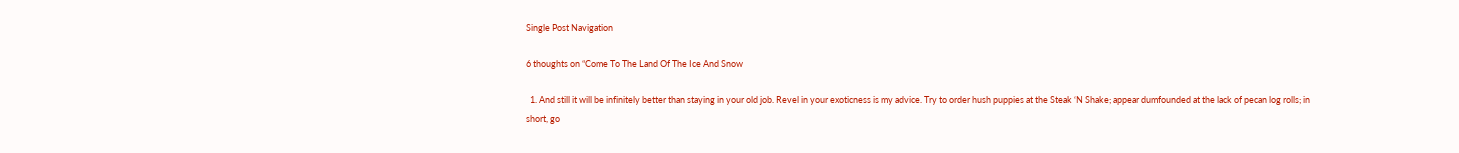Single Post Navigation

6 thoughts on “Come To The Land Of The Ice And Snow

  1. And still it will be infinitely better than staying in your old job. Revel in your exoticness is my advice. Try to order hush puppies at the Steak ‘N Shake; appear dumfounded at the lack of pecan log rolls; in short, go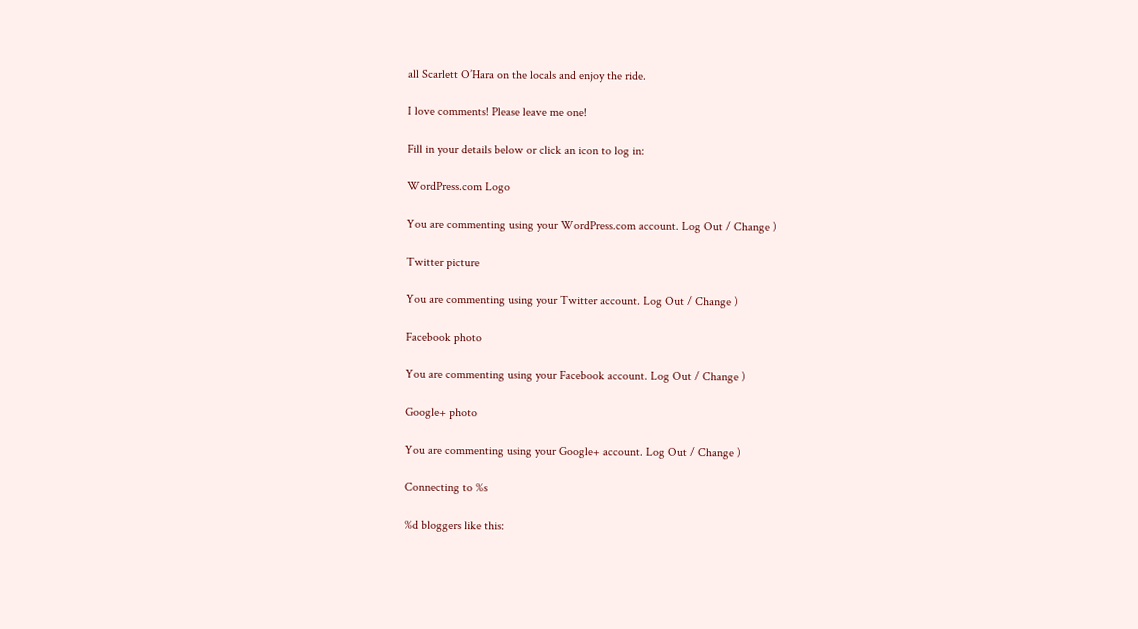all Scarlett O’Hara on the locals and enjoy the ride.

I love comments! Please leave me one!

Fill in your details below or click an icon to log in:

WordPress.com Logo

You are commenting using your WordPress.com account. Log Out / Change )

Twitter picture

You are commenting using your Twitter account. Log Out / Change )

Facebook photo

You are commenting using your Facebook account. Log Out / Change )

Google+ photo

You are commenting using your Google+ account. Log Out / Change )

Connecting to %s

%d bloggers like this: